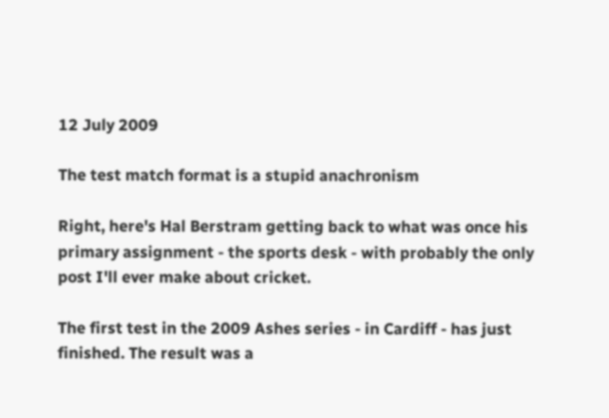12 July 2009

The test match format is a stupid anachronism

Right, here's Hal Berstram getting back to what was once his primary assignment - the sports desk - with probably the only post I'll ever make about cricket.

The first test in the 2009 Ashes series - in Cardiff - has just finished. The result was a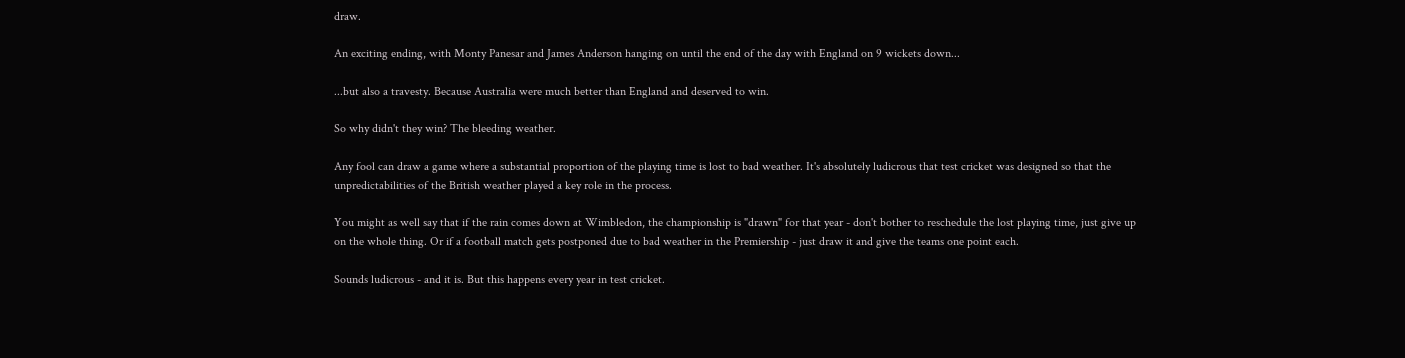draw.

An exciting ending, with Monty Panesar and James Anderson hanging on until the end of the day with England on 9 wickets down...

...but also a travesty. Because Australia were much better than England and deserved to win.

So why didn't they win? The bleeding weather.

Any fool can draw a game where a substantial proportion of the playing time is lost to bad weather. It's absolutely ludicrous that test cricket was designed so that the unpredictabilities of the British weather played a key role in the process.

You might as well say that if the rain comes down at Wimbledon, the championship is "drawn" for that year - don't bother to reschedule the lost playing time, just give up on the whole thing. Or if a football match gets postponed due to bad weather in the Premiership - just draw it and give the teams one point each.

Sounds ludicrous - and it is. But this happens every year in test cricket.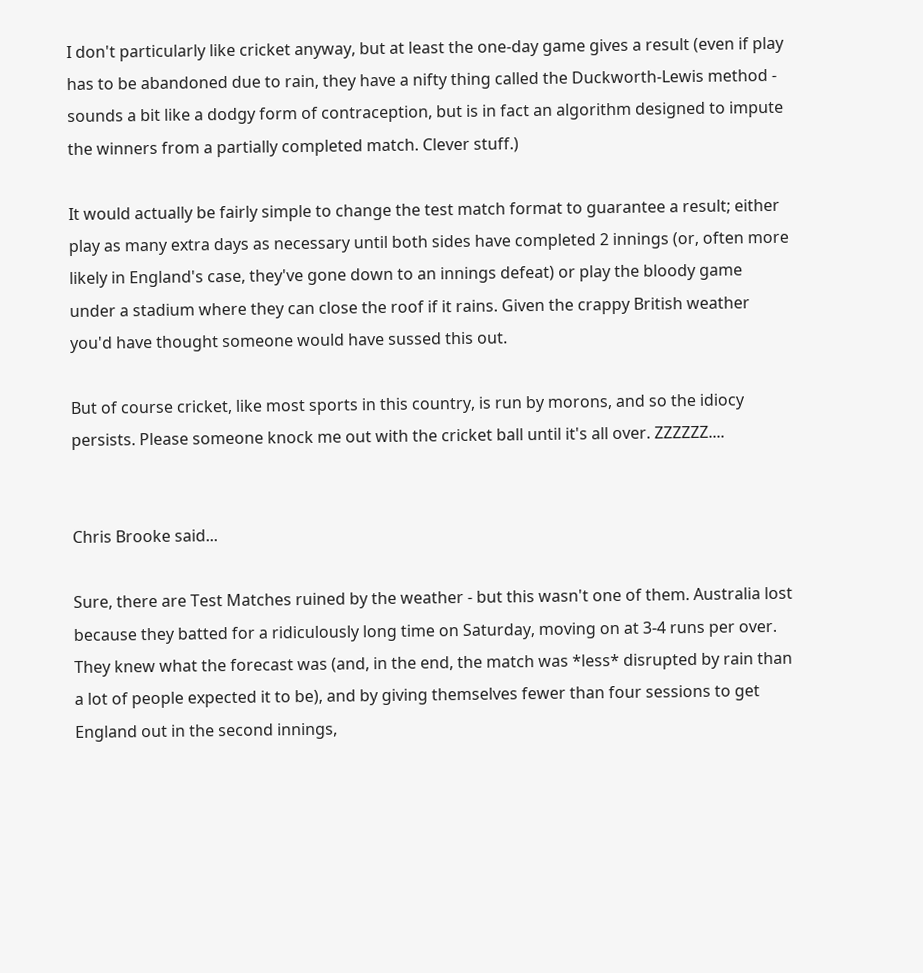I don't particularly like cricket anyway, but at least the one-day game gives a result (even if play has to be abandoned due to rain, they have a nifty thing called the Duckworth-Lewis method - sounds a bit like a dodgy form of contraception, but is in fact an algorithm designed to impute the winners from a partially completed match. Clever stuff.)

It would actually be fairly simple to change the test match format to guarantee a result; either play as many extra days as necessary until both sides have completed 2 innings (or, often more likely in England's case, they've gone down to an innings defeat) or play the bloody game under a stadium where they can close the roof if it rains. Given the crappy British weather you'd have thought someone would have sussed this out.

But of course cricket, like most sports in this country, is run by morons, and so the idiocy persists. Please someone knock me out with the cricket ball until it's all over. ZZZZZZ....


Chris Brooke said...

Sure, there are Test Matches ruined by the weather - but this wasn't one of them. Australia lost because they batted for a ridiculously long time on Saturday, moving on at 3-4 runs per over. They knew what the forecast was (and, in the end, the match was *less* disrupted by rain than a lot of people expected it to be), and by giving themselves fewer than four sessions to get England out in the second innings,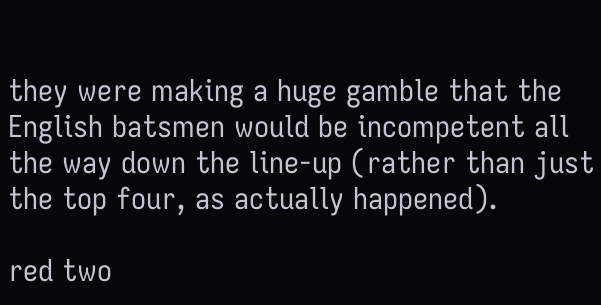they were making a huge gamble that the English batsmen would be incompetent all the way down the line-up (rather than just the top four, as actually happened).

red two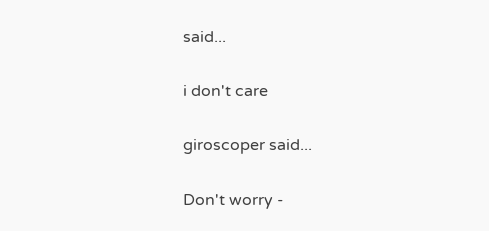said...

i don't care

giroscoper said...

Don't worry -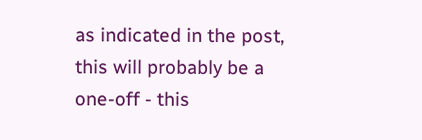as indicated in the post, this will probably be a one-off - this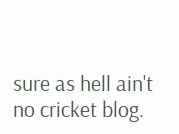sure as hell ain't no cricket blog.